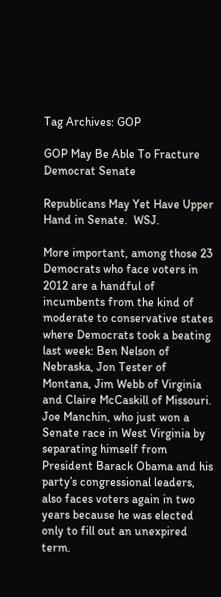Tag Archives: GOP

GOP May Be Able To Fracture Democrat Senate

Republicans May Yet Have Upper Hand in Senate.  WSJ.

More important, among those 23 Democrats who face voters in 2012 are a handful of incumbents from the kind of moderate to conservative states where Democrats took a beating last week: Ben Nelson of Nebraska, Jon Tester of Montana, Jim Webb of Virginia and Claire McCaskill of Missouri. Joe Manchin, who just won a Senate race in West Virginia by separating himself from President Barack Obama and his party’s congressional leaders, also faces voters again in two years because he was elected only to fill out an unexpired term.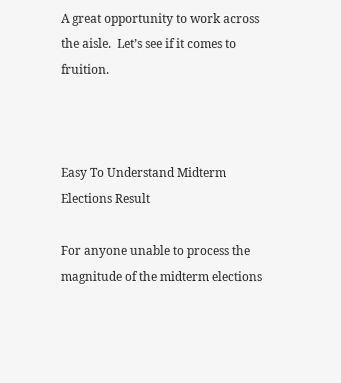A great opportunity to work across the aisle.  Let’s see if it comes to fruition.



Easy To Understand Midterm Elections Result

For anyone unable to process the magnitude of the midterm elections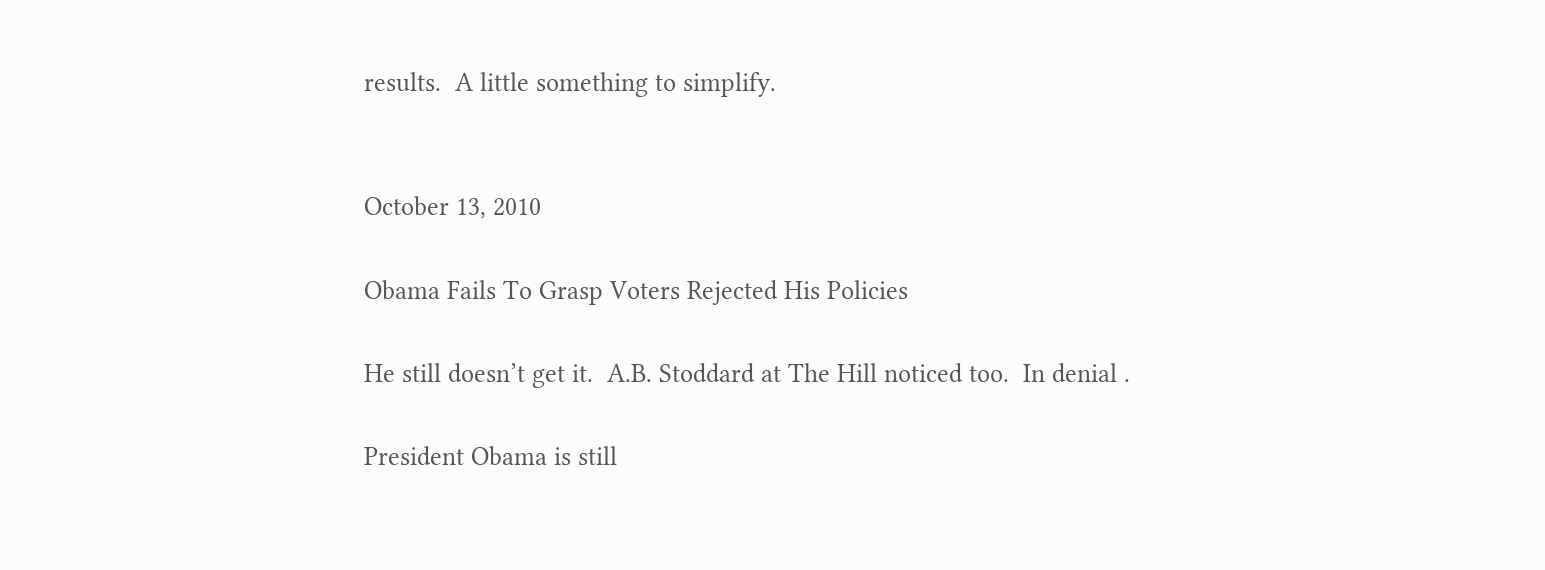results.  A little something to simplify.


October 13, 2010

Obama Fails To Grasp Voters Rejected His Policies

He still doesn’t get it.  A.B. Stoddard at The Hill noticed too.  In denial .

President Obama is still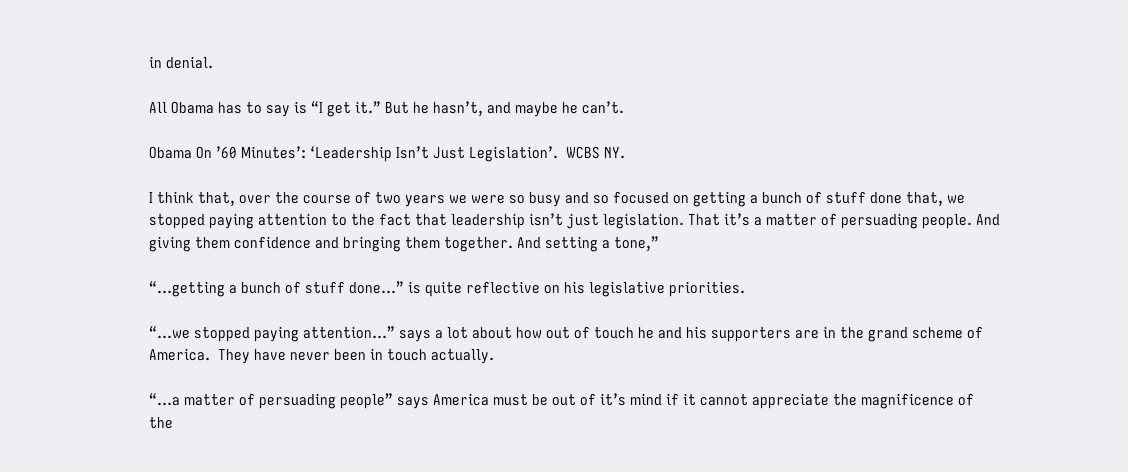in denial.

All Obama has to say is “I get it.” But he hasn’t, and maybe he can’t.

Obama On ’60 Minutes’: ‘Leadership Isn’t Just Legislation’.  WCBS NY.

I think that, over the course of two years we were so busy and so focused on getting a bunch of stuff done that, we stopped paying attention to the fact that leadership isn’t just legislation. That it’s a matter of persuading people. And giving them confidence and bringing them together. And setting a tone,”

“…getting a bunch of stuff done…” is quite reflective on his legislative priorities.

“…we stopped paying attention…” says a lot about how out of touch he and his supporters are in the grand scheme of America.  They have never been in touch actually.

“…a matter of persuading people” says America must be out of it’s mind if it cannot appreciate the magnificence of the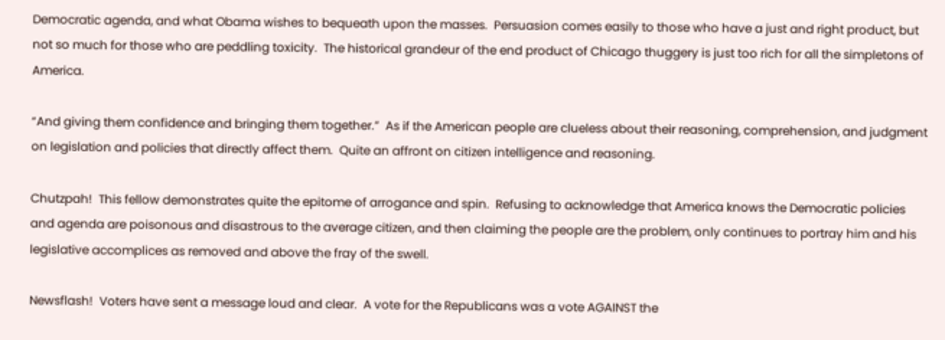Democratic agenda, and what Obama wishes to bequeath upon the masses.  Persuasion comes easily to those who have a just and right product, but not so much for those who are peddling toxicity.  The historical grandeur of the end product of Chicago thuggery is just too rich for all the simpletons of America.

“And giving them confidence and bringing them together.”  As if the American people are clueless about their reasoning, comprehension, and judgment on legislation and policies that directly affect them.  Quite an affront on citizen intelligence and reasoning.

Chutzpah!  This fellow demonstrates quite the epitome of arrogance and spin.  Refusing to acknowledge that America knows the Democratic policies and agenda are poisonous and disastrous to the average citizen, and then claiming the people are the problem, only continues to portray him and his legislative accomplices as removed and above the fray of the swell.

Newsflash!  Voters have sent a message loud and clear.  A vote for the Republicans was a vote AGAINST the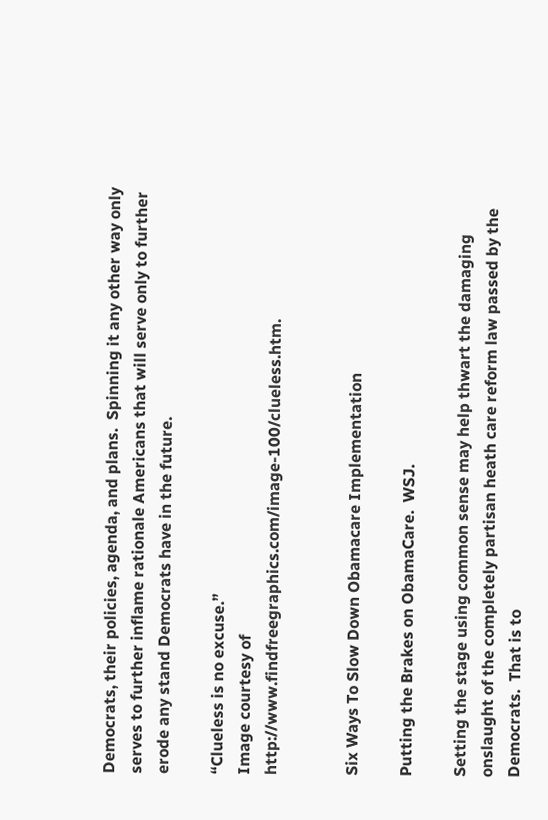Democrats, their policies, agenda, and plans.  Spinning it any other way only serves to further inflame rationale Americans that will serve only to further erode any stand Democrats have in the future.

“Clueless is no excuse.”
Image courtesy of http://www.findfreegraphics.com/image-100/clueless.htm.


Six Ways To Slow Down Obamacare Implementation

Putting the Brakes on ObamaCare.  WSJ.

Setting the stage using common sense may help thwart the damaging onslaught of the completely partisan heath care reform law passed by the Democrats.  That is to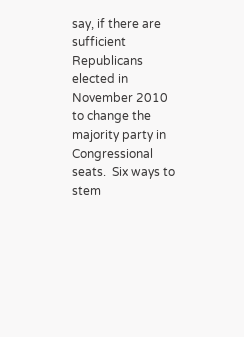say, if there are sufficient Republicans elected in November 2010 to change the majority party in Congressional seats.  Six ways to stem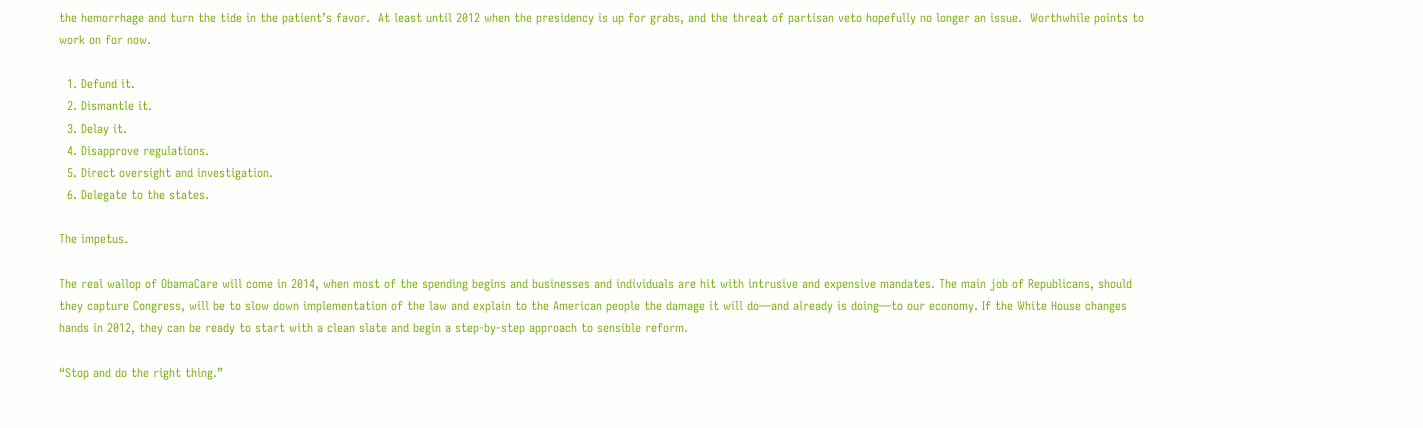the hemorrhage and turn the tide in the patient’s favor.  At least until 2012 when the presidency is up for grabs, and the threat of partisan veto hopefully no longer an issue.  Worthwhile points to work on for now.

  1. Defund it.
  2. Dismantle it.
  3. Delay it.
  4. Disapprove regulations.
  5. Direct oversight and investigation.
  6. Delegate to the states.

The impetus.

The real wallop of ObamaCare will come in 2014, when most of the spending begins and businesses and individuals are hit with intrusive and expensive mandates. The main job of Republicans, should they capture Congress, will be to slow down implementation of the law and explain to the American people the damage it will do—and already is doing—to our economy. If the White House changes hands in 2012, they can be ready to start with a clean slate and begin a step-by-step approach to sensible reform.

“Stop and do the right thing.”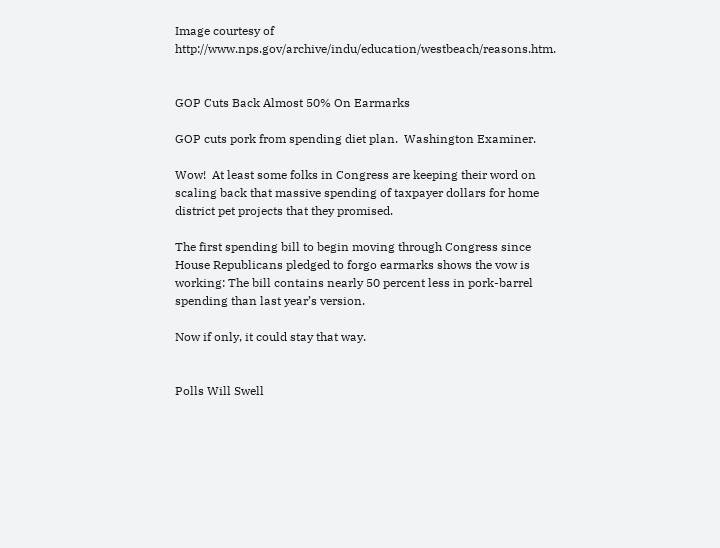Image courtesy of http://www.nps.gov/archive/indu/education/westbeach/reasons.htm.


GOP Cuts Back Almost 50% On Earmarks

GOP cuts pork from spending diet plan.  Washington Examiner.

Wow!  At least some folks in Congress are keeping their word on scaling back that massive spending of taxpayer dollars for home district pet projects that they promised.

The first spending bill to begin moving through Congress since House Republicans pledged to forgo earmarks shows the vow is working: The bill contains nearly 50 percent less in pork-barrel spending than last year’s version.

Now if only, it could stay that way.


Polls Will Swell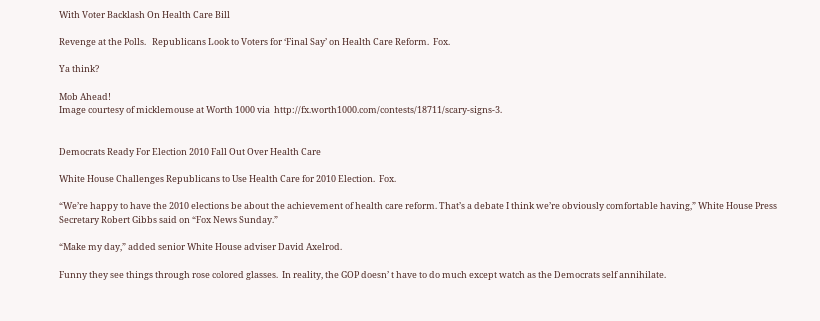With Voter Backlash On Health Care Bill

Revenge at the Polls.   Republicans Look to Voters for ‘Final Say’ on Health Care Reform.  Fox.

Ya think?

Mob Ahead!
Image courtesy of micklemouse at Worth 1000 via  http://fx.worth1000.com/contests/18711/scary-signs-3.


Democrats Ready For Election 2010 Fall Out Over Health Care

White House Challenges Republicans to Use Health Care for 2010 Election.  Fox.

“We’re happy to have the 2010 elections be about the achievement of health care reform. That’s a debate I think we’re obviously comfortable having,” White House Press Secretary Robert Gibbs said on “Fox News Sunday.”

“Make my day,” added senior White House adviser David Axelrod.

Funny they see things through rose colored glasses.  In reality, the GOP doesn’ t have to do much except watch as the Democrats self annihilate.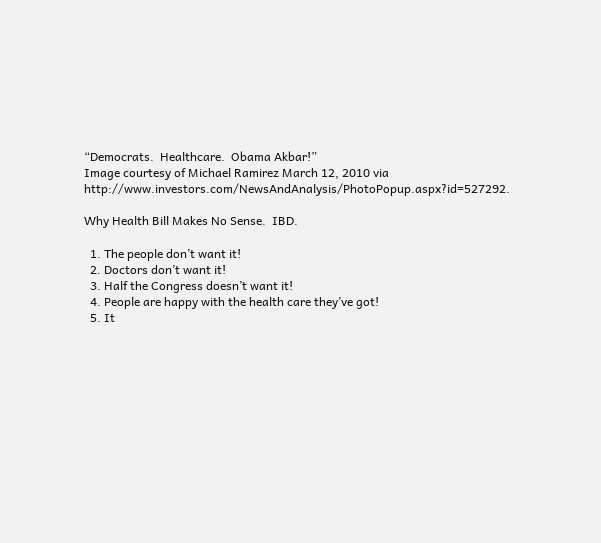“Democrats.  Healthcare.  Obama Akbar!”
Image courtesy of Michael Ramirez March 12, 2010 via http://www.investors.com/NewsAndAnalysis/PhotoPopup.aspx?id=527292.

Why Health Bill Makes No Sense.  IBD.

  1. The people don’t want it!
  2. Doctors don’t want it!
  3. Half the Congress doesn’t want it!
  4. People are happy with the health care they’ve got!
  5. It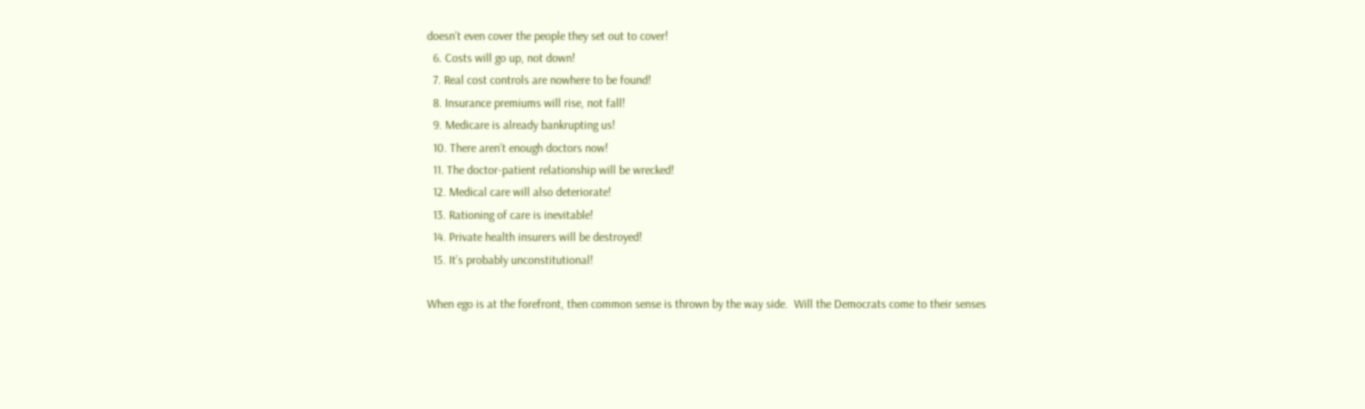doesn’t even cover the people they set out to cover!
  6. Costs will go up, not down!
  7. Real cost controls are nowhere to be found!
  8. Insurance premiums will rise, not fall!
  9. Medicare is already bankrupting us!
  10. There aren’t enough doctors now!
  11. The doctor-patient relationship will be wrecked!
  12. Medical care will also deteriorate!
  13. Rationing of care is inevitable!
  14. Private health insurers will be destroyed!
  15. It’s probably unconstitutional!

When ego is at the forefront, then common sense is thrown by the way side.  Will the Democrats come to their senses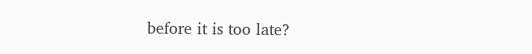before it is too late?